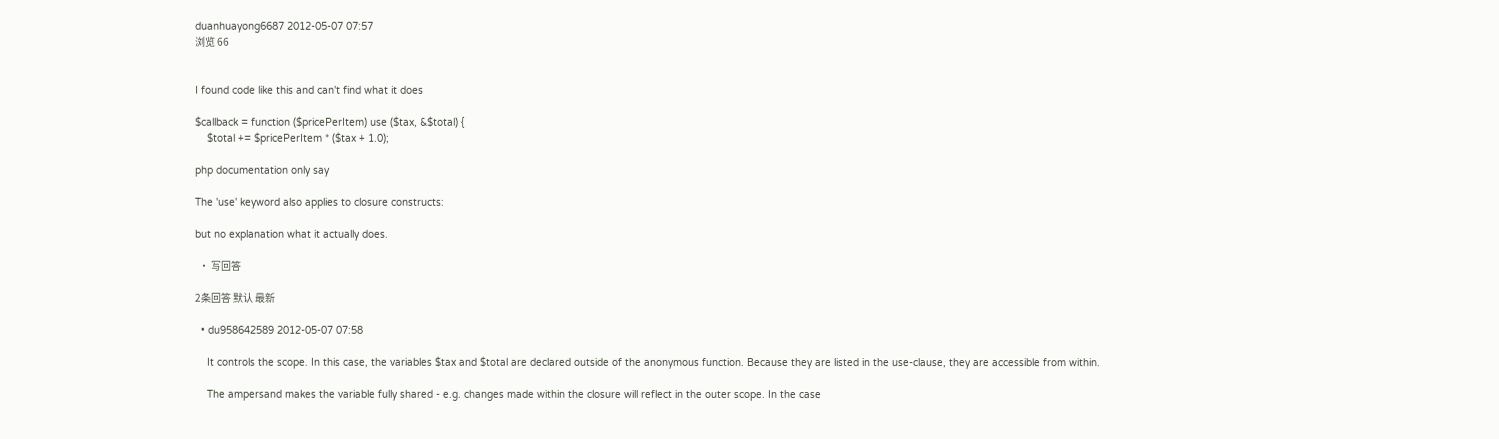duanhuayong6687 2012-05-07 07:57
浏览 66


I found code like this and can't find what it does

$callback = function ($pricePerItem) use ($tax, &$total) {
    $total += $pricePerItem * ($tax + 1.0);

php documentation only say

The 'use' keyword also applies to closure constructs:

but no explanation what it actually does.

  • 写回答

2条回答 默认 最新

  • du958642589 2012-05-07 07:58

    It controls the scope. In this case, the variables $tax and $total are declared outside of the anonymous function. Because they are listed in the use-clause, they are accessible from within.

    The ampersand makes the variable fully shared - e.g. changes made within the closure will reflect in the outer scope. In the case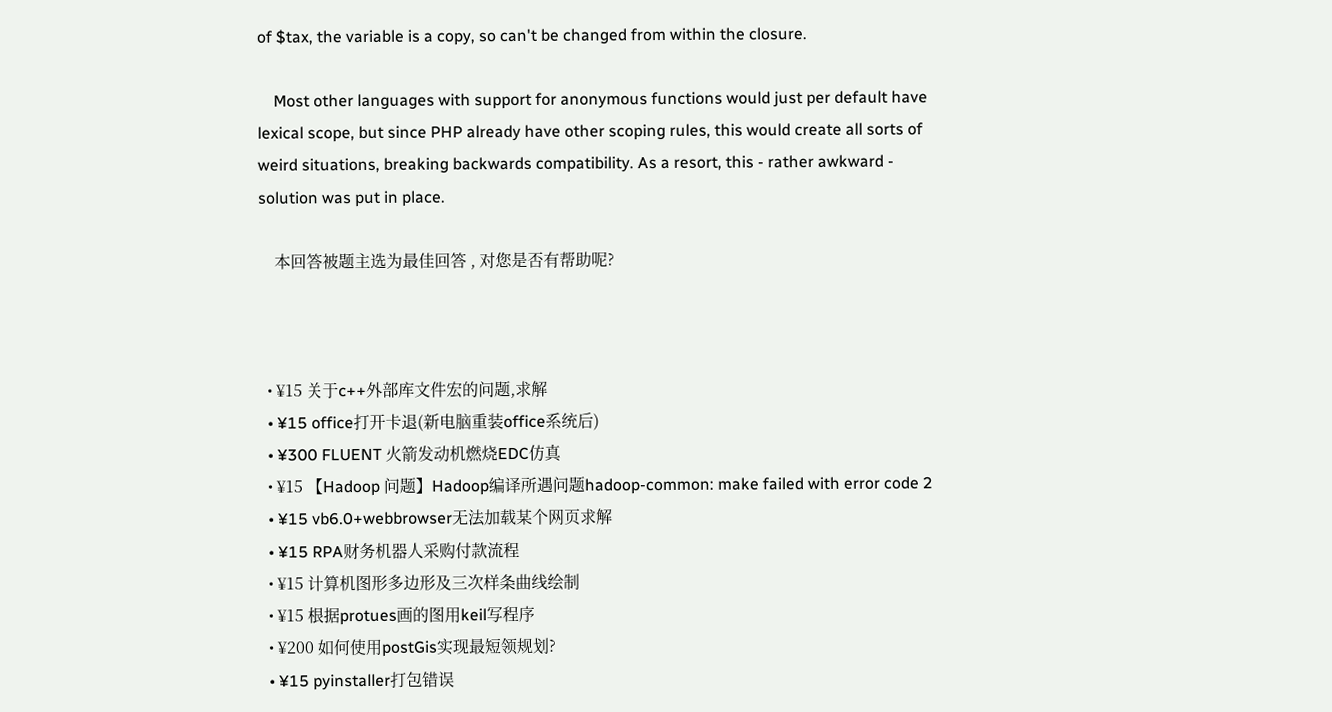of $tax, the variable is a copy, so can't be changed from within the closure.

    Most other languages with support for anonymous functions would just per default have lexical scope, but since PHP already have other scoping rules, this would create all sorts of weird situations, breaking backwards compatibility. As a resort, this - rather awkward - solution was put in place.

    本回答被题主选为最佳回答 , 对您是否有帮助呢?



  • ¥15 关于c++外部库文件宏的问题,求解
  • ¥15 office打开卡退(新电脑重装office系统后)
  • ¥300 FLUENT 火箭发动机燃烧EDC仿真
  • ¥15 【Hadoop 问题】Hadoop编译所遇问题hadoop-common: make failed with error code 2
  • ¥15 vb6.0+webbrowser无法加载某个网页求解
  • ¥15 RPA财务机器人采购付款流程
  • ¥15 计算机图形多边形及三次样条曲线绘制
  • ¥15 根据protues画的图用keil写程序
  • ¥200 如何使用postGis实现最短领规划?
  • ¥15 pyinstaller打包错误